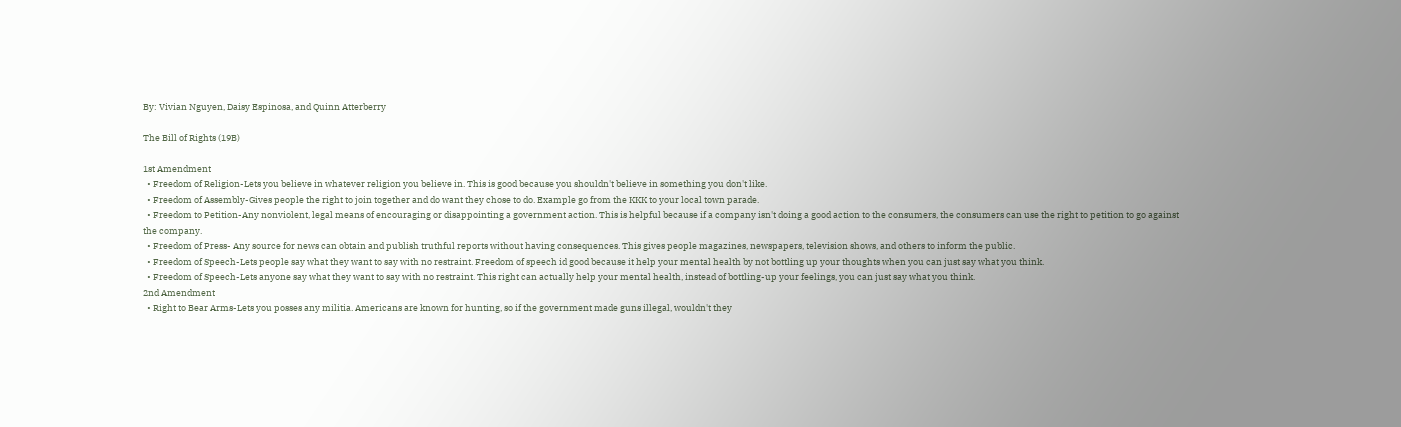By: Vivian Nguyen, Daisy Espinosa, and Quinn Atterberry

The Bill of Rights (19B)

1st Amendment
  • Freedom of Religion-Lets you believe in whatever religion you believe in. This is good because you shouldn't believe in something you don't like.
  • Freedom of Assembly-Gives people the right to join together and do want they chose to do. Example go from the KKK to your local town parade.
  • Freedom to Petition-Any nonviolent, legal means of encouraging or disappointing a government action. This is helpful because if a company isn't doing a good action to the consumers, the consumers can use the right to petition to go against the company.
  • Freedom of Press- Any source for news can obtain and publish truthful reports without having consequences. This gives people magazines, newspapers, television shows, and others to inform the public.
  • Freedom of Speech-Lets people say what they want to say with no restraint. Freedom of speech id good because it help your mental health by not bottling up your thoughts when you can just say what you think.
  • Freedom of Speech-Lets anyone say what they want to say with no restraint. This right can actually help your mental health, instead of bottling-up your feelings, you can just say what you think.
2nd Amendment
  • Right to Bear Arms-Lets you posses any militia. Americans are known for hunting, so if the government made guns illegal, wouldn't they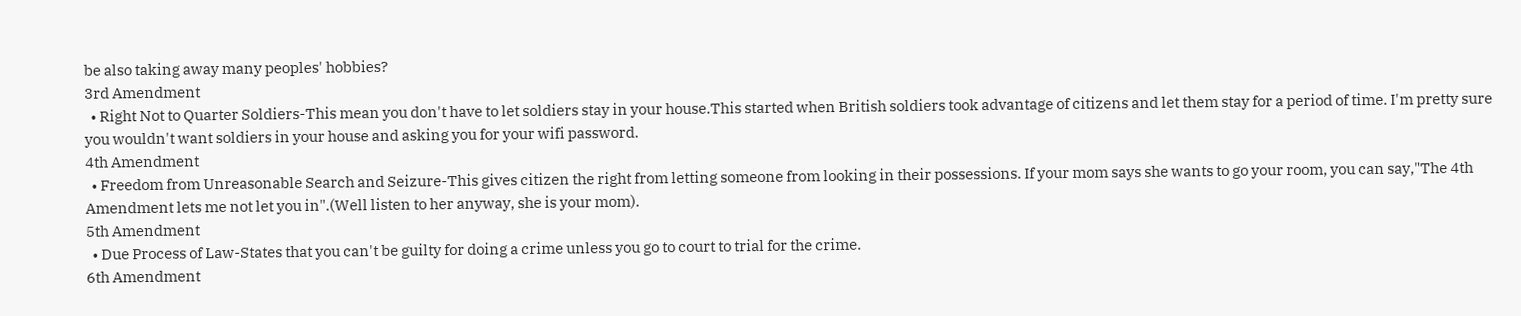be also taking away many peoples' hobbies?
3rd Amendment
  • Right Not to Quarter Soldiers-This mean you don't have to let soldiers stay in your house.This started when British soldiers took advantage of citizens and let them stay for a period of time. I'm pretty sure you wouldn't want soldiers in your house and asking you for your wifi password.
4th Amendment
  • Freedom from Unreasonable Search and Seizure-This gives citizen the right from letting someone from looking in their possessions. If your mom says she wants to go your room, you can say,"The 4th Amendment lets me not let you in".(Well listen to her anyway, she is your mom).
5th Amendment
  • Due Process of Law-States that you can't be guilty for doing a crime unless you go to court to trial for the crime.
6th Amendment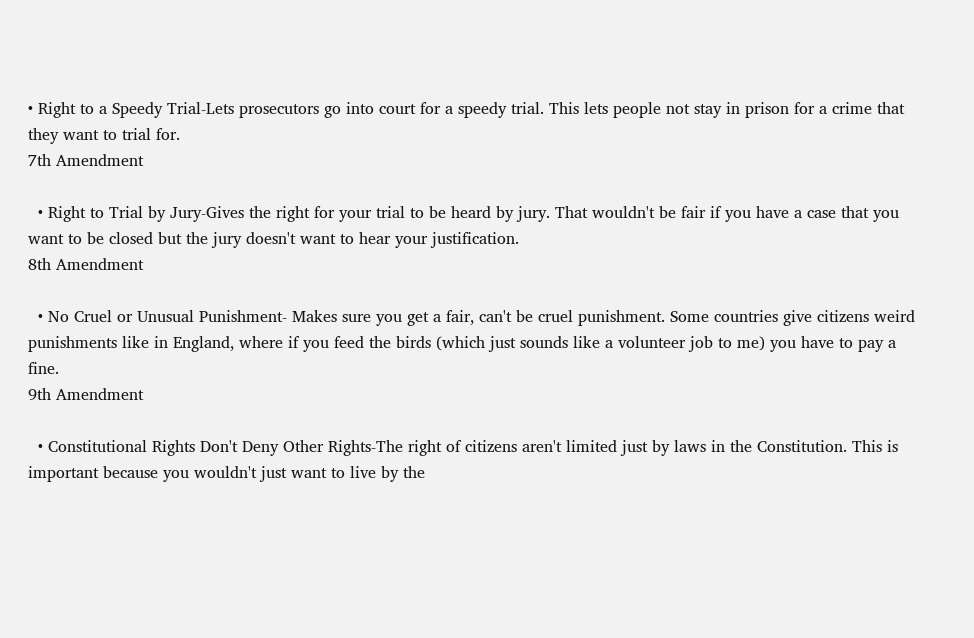• Right to a Speedy Trial-Lets prosecutors go into court for a speedy trial. This lets people not stay in prison for a crime that they want to trial for.
7th Amendment

  • Right to Trial by Jury-Gives the right for your trial to be heard by jury. That wouldn't be fair if you have a case that you want to be closed but the jury doesn't want to hear your justification.
8th Amendment

  • No Cruel or Unusual Punishment- Makes sure you get a fair, can't be cruel punishment. Some countries give citizens weird punishments like in England, where if you feed the birds (which just sounds like a volunteer job to me) you have to pay a fine.
9th Amendment

  • Constitutional Rights Don't Deny Other Rights-The right of citizens aren't limited just by laws in the Constitution. This is important because you wouldn't just want to live by the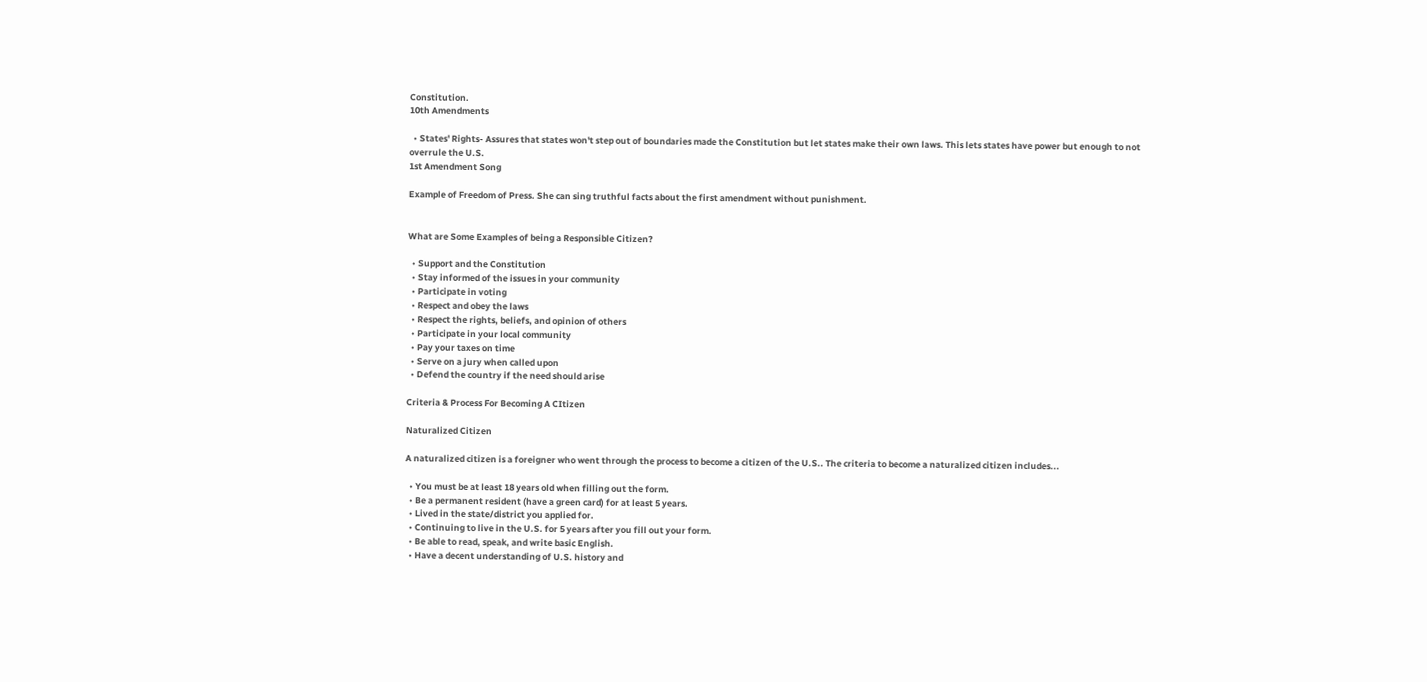Constitution.
10th Amendments

  • States' Rights- Assures that states won't step out of boundaries made the Constitution but let states make their own laws. This lets states have power but enough to not overrule the U.S.
1st Amendment Song

Example of Freedom of Press. She can sing truthful facts about the first amendment without punishment.


What are Some Examples of being a Responsible Citizen?

  • Support and the Constitution
  • Stay informed of the issues in your community
  • Participate in voting
  • Respect and obey the laws
  • Respect the rights, beliefs, and opinion of others
  • Participate in your local community
  • Pay your taxes on time
  • Serve on a jury when called upon
  • Defend the country if the need should arise

Criteria & Process For Becoming A CItizen

Naturalized Citizen

A naturalized citizen is a foreigner who went through the process to become a citizen of the U.S.. The criteria to become a naturalized citizen includes...

  • You must be at least 18 years old when filling out the form.
  • Be a permanent resident (have a green card) for at least 5 years.
  • Lived in the state/district you applied for.
  • Continuing to live in the U.S. for 5 years after you fill out your form.
  • Be able to read, speak, and write basic English.
  • Have a decent understanding of U.S. history and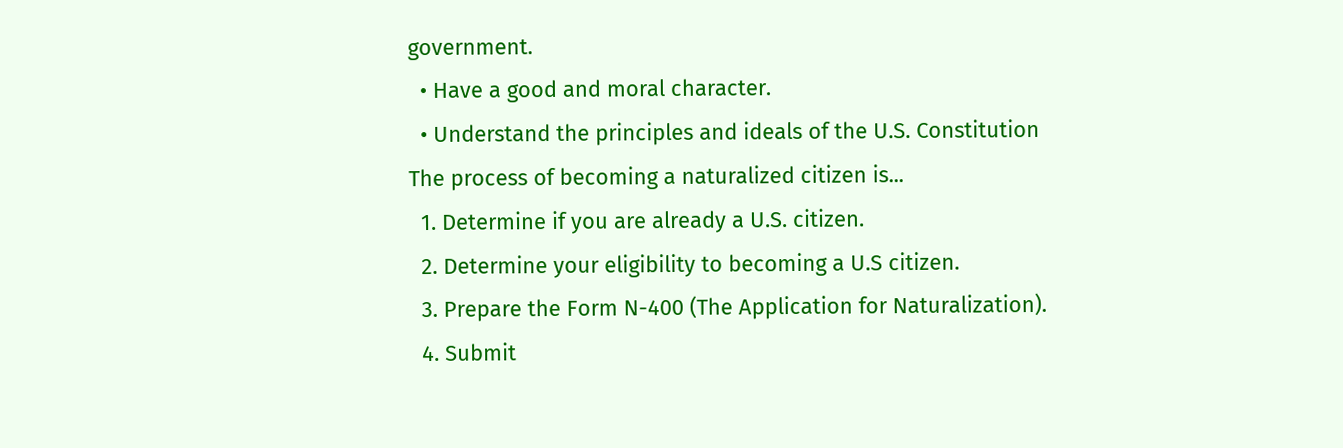government.
  • Have a good and moral character.
  • Understand the principles and ideals of the U.S. Constitution
The process of becoming a naturalized citizen is...
  1. Determine if you are already a U.S. citizen.
  2. Determine your eligibility to becoming a U.S citizen.
  3. Prepare the Form N-400 (The Application for Naturalization).
  4. Submit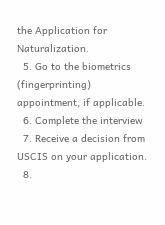the Application for Naturalization.
  5. Go to the biometrics (fingerprinting) appointment, if applicable.
  6. Complete the interview
  7. Receive a decision from USCIS on your application.
  8.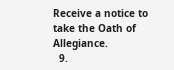Receive a notice to take the Oath of Allegiance.
  9.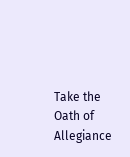Take the Oath of Allegiance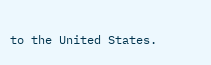to the United States.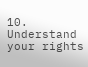10. Understand your rights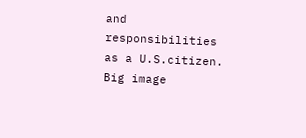and responsibilities as a U.S.citizen.
Big image